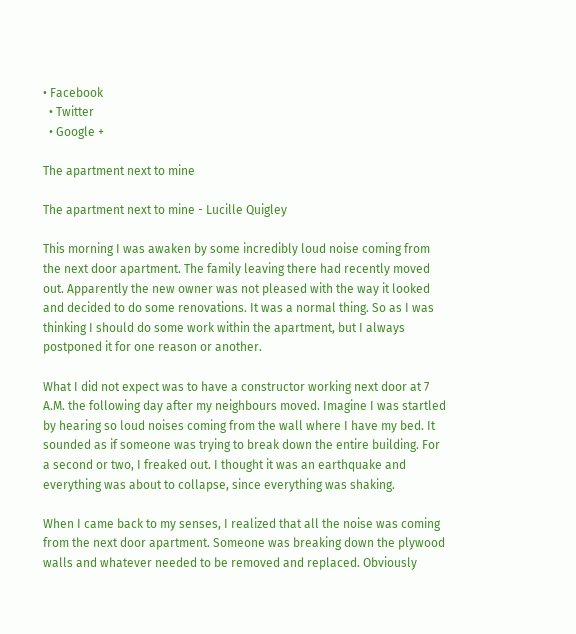• Facebook
  • Twitter
  • Google +

The apartment next to mine

The apartment next to mine - Lucille Quigley

This morning I was awaken by some incredibly loud noise coming from the next door apartment. The family leaving there had recently moved out. Apparently the new owner was not pleased with the way it looked and decided to do some renovations. It was a normal thing. So as I was thinking I should do some work within the apartment, but I always postponed it for one reason or another.

What I did not expect was to have a constructor working next door at 7 A.M. the following day after my neighbours moved. Imagine I was startled by hearing so loud noises coming from the wall where I have my bed. It sounded as if someone was trying to break down the entire building. For a second or two, I freaked out. I thought it was an earthquake and everything was about to collapse, since everything was shaking.

When I came back to my senses, I realized that all the noise was coming from the next door apartment. Someone was breaking down the plywood walls and whatever needed to be removed and replaced. Obviously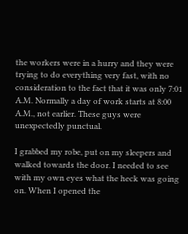the workers were in a hurry and they were trying to do everything very fast, with no consideration to the fact that it was only 7:01 A.M. Normally a day of work starts at 8:00 A.M., not earlier. These guys were unexpectedly punctual.

I grabbed my robe, put on my sleepers and walked towards the door. I needed to see with my own eyes what the heck was going on. When I opened the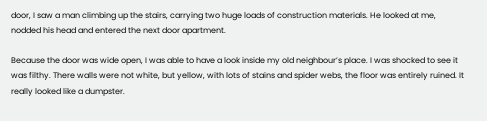door, I saw a man climbing up the stairs, carrying two huge loads of construction materials. He looked at me, nodded his head and entered the next door apartment.

Because the door was wide open, I was able to have a look inside my old neighbour’s place. I was shocked to see it was filthy. There walls were not white, but yellow, with lots of stains and spider webs, the floor was entirely ruined. It really looked like a dumpster.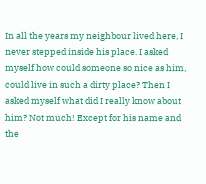In all the years my neighbour lived here, I never stepped inside his place. I asked myself how could someone so nice as him, could live in such a dirty place? Then I asked myself what did I really know about him? Not much! Except for his name and the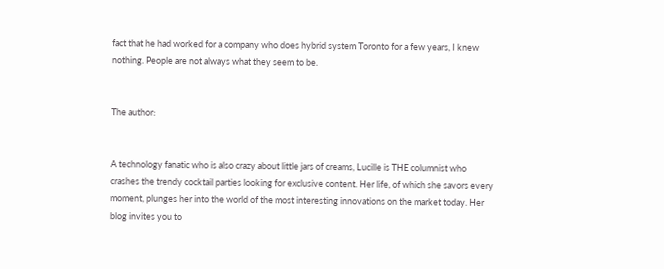fact that he had worked for a company who does hybrid system Toronto for a few years, I knew nothing. People are not always what they seem to be.


The author:


A technology fanatic who is also crazy about little jars of creams, Lucille is THE columnist who crashes the trendy cocktail parties looking for exclusive content. Her life, of which she savors every moment, plunges her into the world of the most interesting innovations on the market today. Her blog invites you to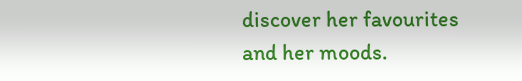discover her favourites and her moods.